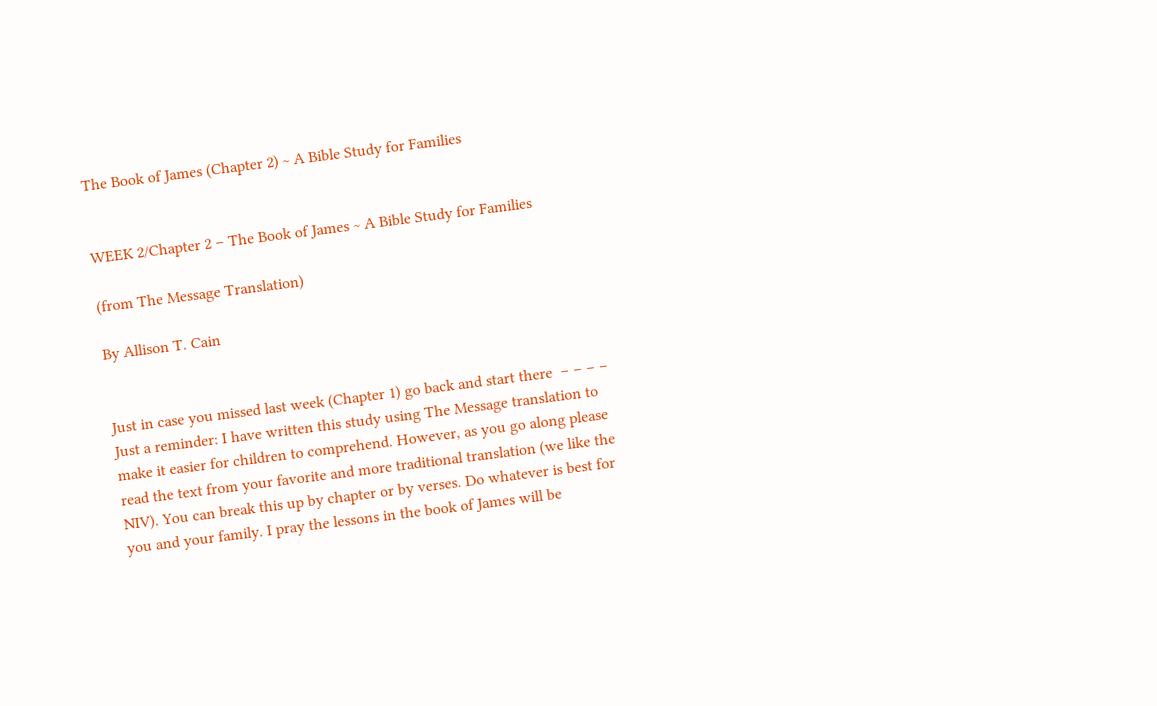The Book of James (Chapter 2) ~ A Bible Study for Families


WEEK 2/Chapter 2 – The Book of James ~ A Bible Study for Families

(from The Message Translation)

By Allison T. Cain


Just in case you missed last week (Chapter 1) go back and start there  – – – – Just a reminder: I have written this study using The Message translation to make it easier for children to comprehend. However, as you go along please read the text from your favorite and more traditional translation (we like the NIV). You can break this up by chapter or by verses. Do whatever is best for you and your family. I pray the lessons in the book of James will be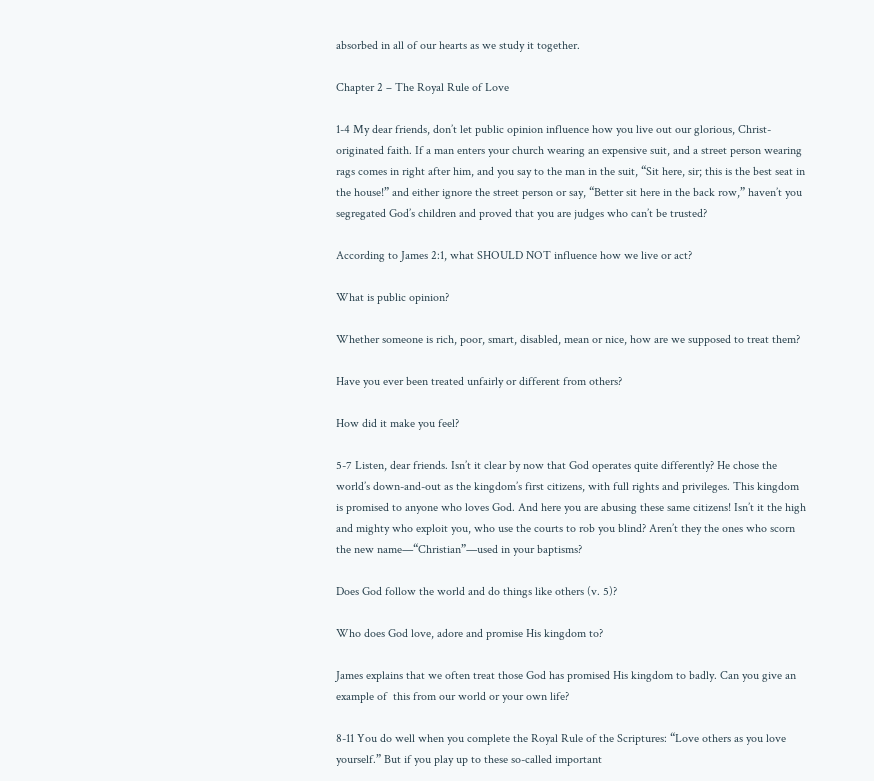absorbed in all of our hearts as we study it together.

Chapter 2 – The Royal Rule of Love

1-4 My dear friends, don’t let public opinion influence how you live out our glorious, Christ-originated faith. If a man enters your church wearing an expensive suit, and a street person wearing rags comes in right after him, and you say to the man in the suit, “Sit here, sir; this is the best seat in the house!” and either ignore the street person or say, “Better sit here in the back row,” haven’t you segregated God’s children and proved that you are judges who can’t be trusted?

According to James 2:1, what SHOULD NOT influence how we live or act?

What is public opinion?

Whether someone is rich, poor, smart, disabled, mean or nice, how are we supposed to treat them?

Have you ever been treated unfairly or different from others?

How did it make you feel?

5-7 Listen, dear friends. Isn’t it clear by now that God operates quite differently? He chose the world’s down-and-out as the kingdom’s first citizens, with full rights and privileges. This kingdom is promised to anyone who loves God. And here you are abusing these same citizens! Isn’t it the high and mighty who exploit you, who use the courts to rob you blind? Aren’t they the ones who scorn the new name—“Christian”—used in your baptisms?

Does God follow the world and do things like others (v. 5)?

Who does God love, adore and promise His kingdom to?

James explains that we often treat those God has promised His kingdom to badly. Can you give an example of  this from our world or your own life?

8-11 You do well when you complete the Royal Rule of the Scriptures: “Love others as you love yourself.” But if you play up to these so-called important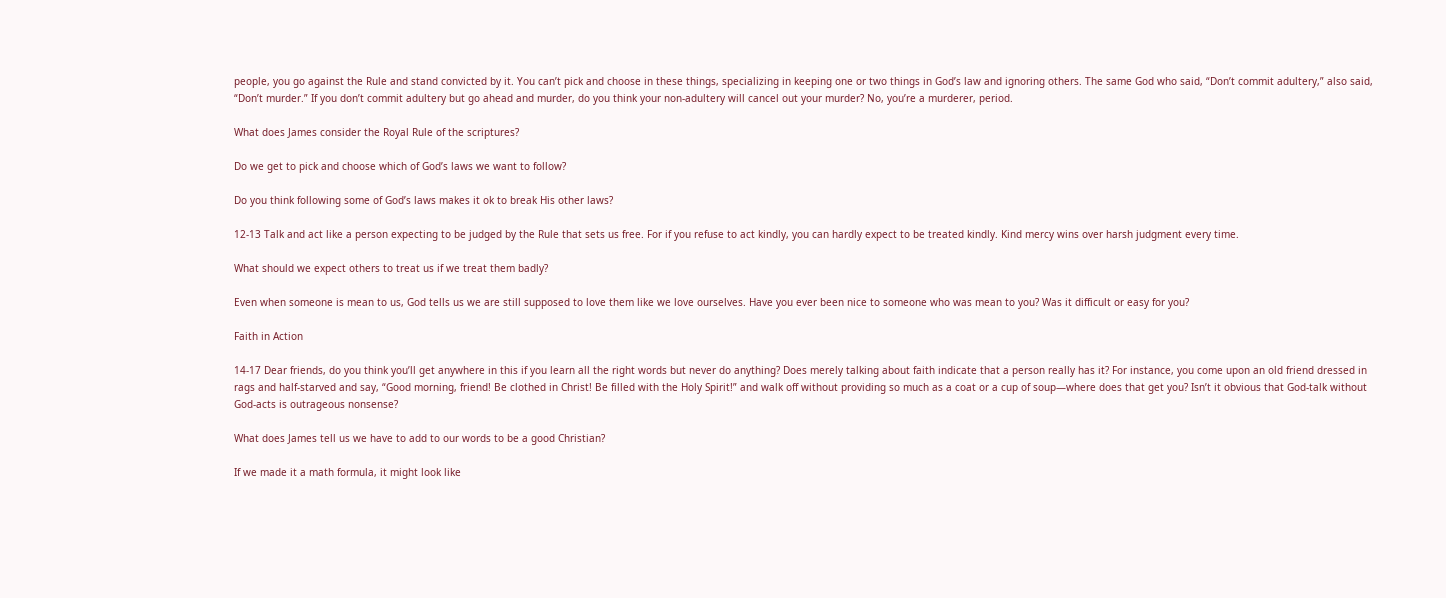people, you go against the Rule and stand convicted by it. You can’t pick and choose in these things, specializing in keeping one or two things in God’s law and ignoring others. The same God who said, “Don’t commit adultery,” also said, “Don’t murder.” If you don’t commit adultery but go ahead and murder, do you think your non-adultery will cancel out your murder? No, you’re a murderer, period.

What does James consider the Royal Rule of the scriptures?

Do we get to pick and choose which of God’s laws we want to follow?

Do you think following some of God’s laws makes it ok to break His other laws?

12-13 Talk and act like a person expecting to be judged by the Rule that sets us free. For if you refuse to act kindly, you can hardly expect to be treated kindly. Kind mercy wins over harsh judgment every time.

What should we expect others to treat us if we treat them badly?

Even when someone is mean to us, God tells us we are still supposed to love them like we love ourselves. Have you ever been nice to someone who was mean to you? Was it difficult or easy for you?

Faith in Action

14-17 Dear friends, do you think you’ll get anywhere in this if you learn all the right words but never do anything? Does merely talking about faith indicate that a person really has it? For instance, you come upon an old friend dressed in rags and half-starved and say, “Good morning, friend! Be clothed in Christ! Be filled with the Holy Spirit!” and walk off without providing so much as a coat or a cup of soup—where does that get you? Isn’t it obvious that God-talk without God-acts is outrageous nonsense?

What does James tell us we have to add to our words to be a good Christian?

If we made it a math formula, it might look like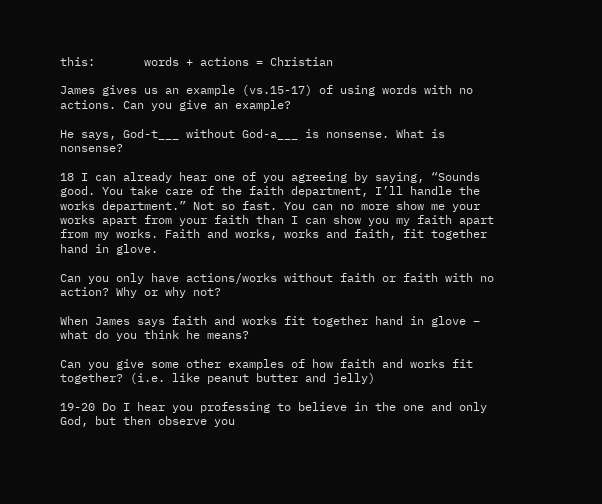this:       words + actions = Christian

James gives us an example (vs.15-17) of using words with no actions. Can you give an example?

He says, God-t___ without God-a___ is nonsense. What is nonsense?

18 I can already hear one of you agreeing by saying, “Sounds good. You take care of the faith department, I’ll handle the works department.” Not so fast. You can no more show me your works apart from your faith than I can show you my faith apart from my works. Faith and works, works and faith, fit together hand in glove.

Can you only have actions/works without faith or faith with no action? Why or why not?

When James says faith and works fit together hand in glove – what do you think he means?

Can you give some other examples of how faith and works fit together? (i.e. like peanut butter and jelly)

19-20 Do I hear you professing to believe in the one and only God, but then observe you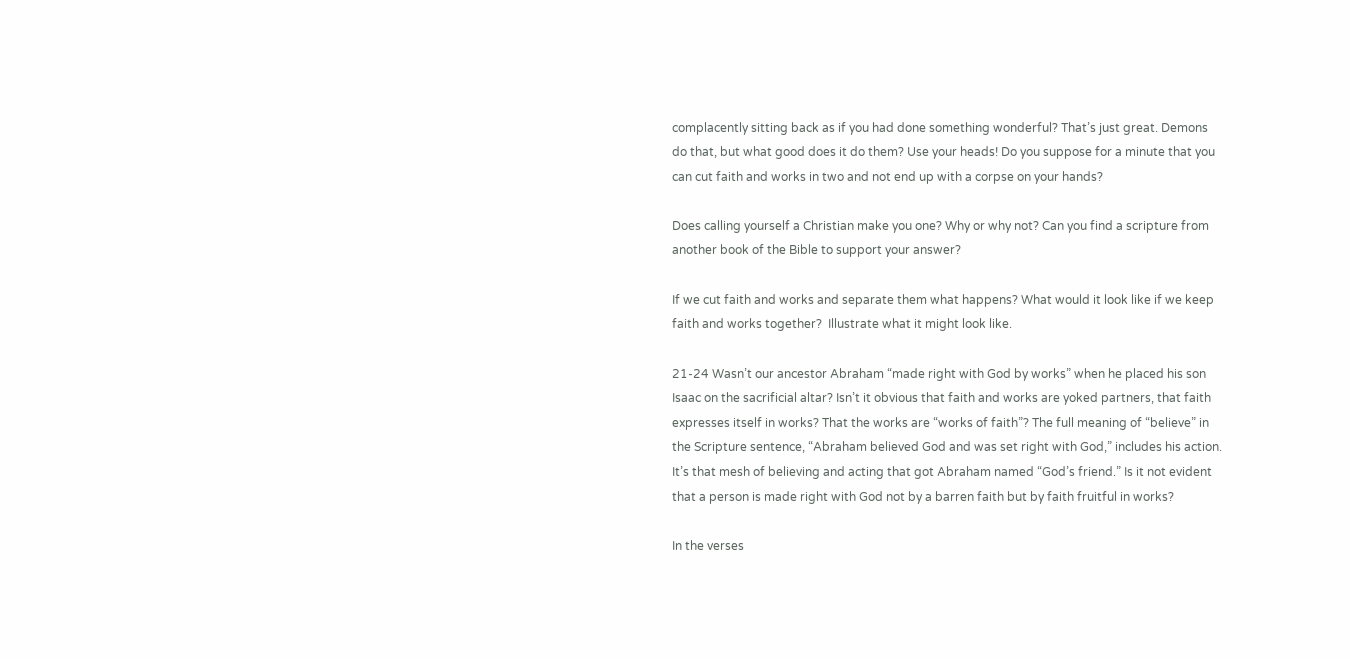complacently sitting back as if you had done something wonderful? That’s just great. Demons do that, but what good does it do them? Use your heads! Do you suppose for a minute that you can cut faith and works in two and not end up with a corpse on your hands?

Does calling yourself a Christian make you one? Why or why not? Can you find a scripture from another book of the Bible to support your answer?

If we cut faith and works and separate them what happens? What would it look like if we keep faith and works together?  Illustrate what it might look like.

21-24 Wasn’t our ancestor Abraham “made right with God by works” when he placed his son Isaac on the sacrificial altar? Isn’t it obvious that faith and works are yoked partners, that faith expresses itself in works? That the works are “works of faith”? The full meaning of “believe” in the Scripture sentence, “Abraham believed God and was set right with God,” includes his action. It’s that mesh of believing and acting that got Abraham named “God’s friend.” Is it not evident that a person is made right with God not by a barren faith but by faith fruitful in works?

In the verses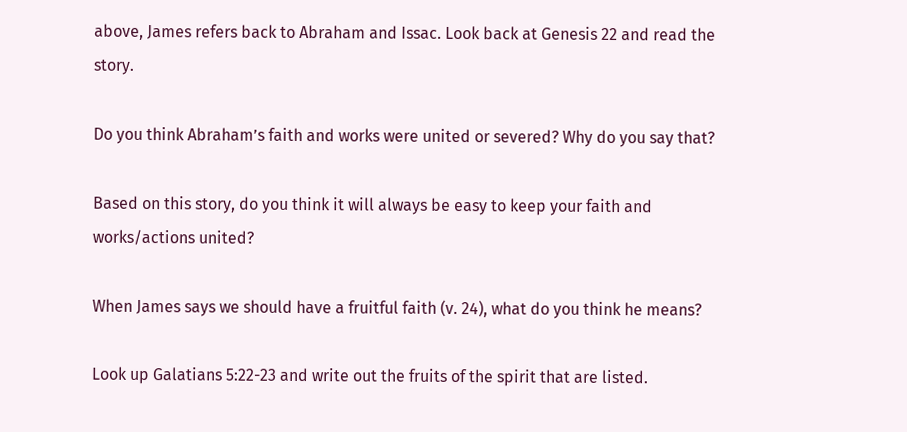above, James refers back to Abraham and Issac. Look back at Genesis 22 and read the story.

Do you think Abraham’s faith and works were united or severed? Why do you say that?

Based on this story, do you think it will always be easy to keep your faith and works/actions united?

When James says we should have a fruitful faith (v. 24), what do you think he means?

Look up Galatians 5:22-23 and write out the fruits of the spirit that are listed.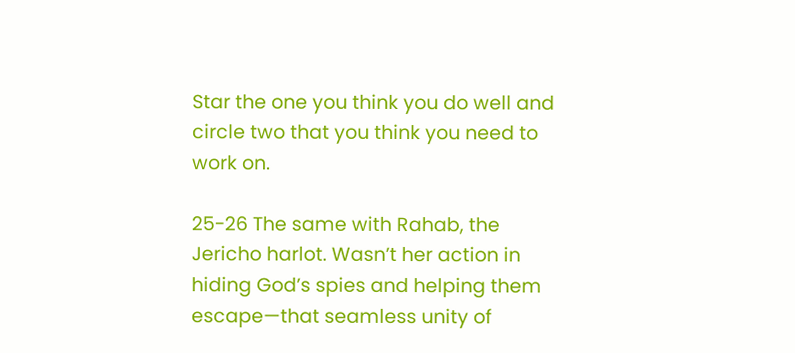Star the one you think you do well and circle two that you think you need to work on.

25-26 The same with Rahab, the Jericho harlot. Wasn’t her action in hiding God’s spies and helping them escape—that seamless unity of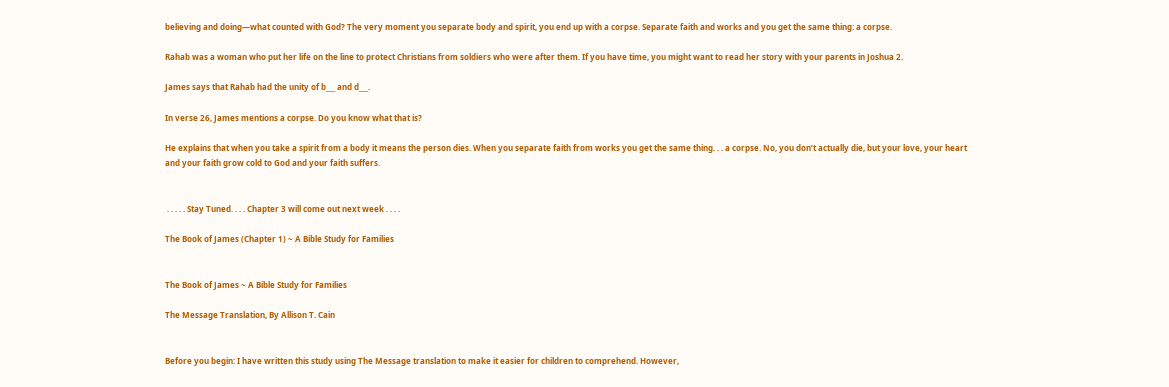believing and doing—what counted with God? The very moment you separate body and spirit, you end up with a corpse. Separate faith and works and you get the same thing: a corpse.

Rahab was a woman who put her life on the line to protect Christians from soldiers who were after them. If you have time, you might want to read her story with your parents in Joshua 2.

James says that Rahab had the unity of b___ and d___.

In verse 26, James mentions a corpse. Do you know what that is?

He explains that when you take a spirit from a body it means the person dies. When you separate faith from works you get the same thing. . . a corpse. No, you don’t actually die, but your love, your heart and your faith grow cold to God and your faith suffers.


 . . . . . Stay Tuned. . . . Chapter 3 will come out next week . . . .

The Book of James (Chapter 1) ~ A Bible Study for Families


The Book of James ~ A Bible Study for Families

The Message Translation, By Allison T. Cain


Before you begin: I have written this study using The Message translation to make it easier for children to comprehend. However,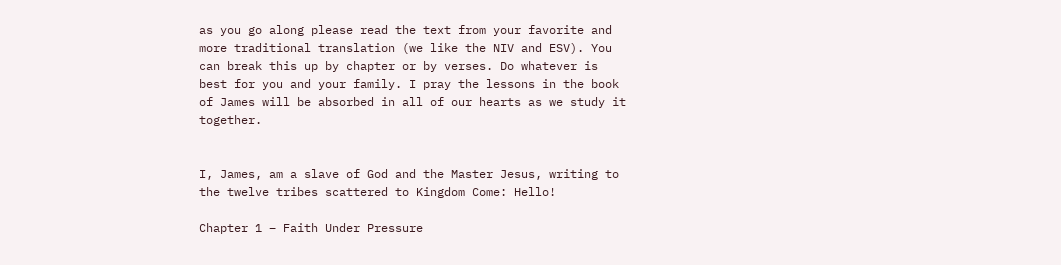as you go along please read the text from your favorite and more traditional translation (we like the NIV and ESV). You can break this up by chapter or by verses. Do whatever is best for you and your family. I pray the lessons in the book of James will be absorbed in all of our hearts as we study it together.


I, James, am a slave of God and the Master Jesus, writing to the twelve tribes scattered to Kingdom Come: Hello!

Chapter 1 – Faith Under Pressure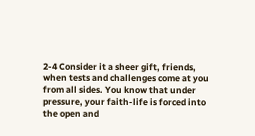2-4 Consider it a sheer gift, friends, when tests and challenges come at you from all sides. You know that under pressure, your faith-life is forced into the open and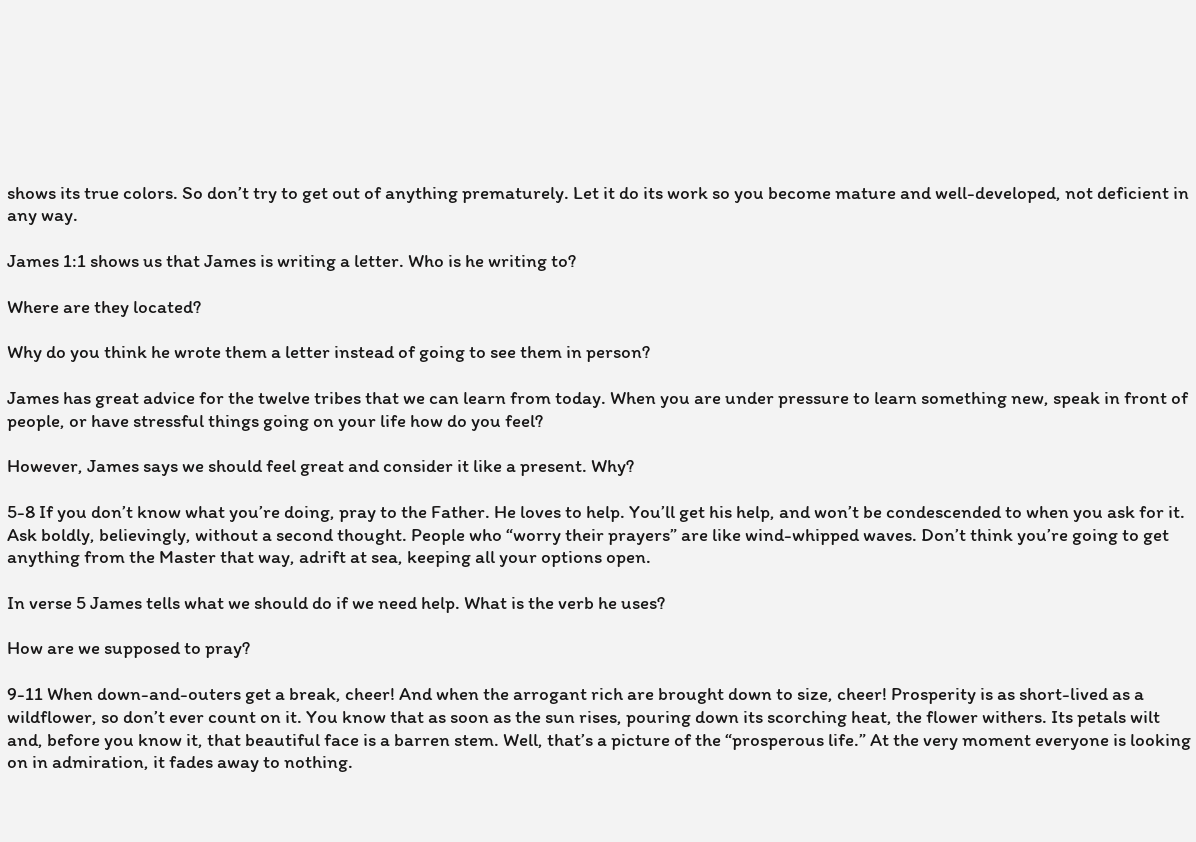shows its true colors. So don’t try to get out of anything prematurely. Let it do its work so you become mature and well-developed, not deficient in any way.

James 1:1 shows us that James is writing a letter. Who is he writing to?

Where are they located?

Why do you think he wrote them a letter instead of going to see them in person?

James has great advice for the twelve tribes that we can learn from today. When you are under pressure to learn something new, speak in front of people, or have stressful things going on your life how do you feel?

However, James says we should feel great and consider it like a present. Why?

5-8 If you don’t know what you’re doing, pray to the Father. He loves to help. You’ll get his help, and won’t be condescended to when you ask for it. Ask boldly, believingly, without a second thought. People who “worry their prayers” are like wind-whipped waves. Don’t think you’re going to get anything from the Master that way, adrift at sea, keeping all your options open.

In verse 5 James tells what we should do if we need help. What is the verb he uses?

How are we supposed to pray?

9-11 When down-and-outers get a break, cheer! And when the arrogant rich are brought down to size, cheer! Prosperity is as short-lived as a wildflower, so don’t ever count on it. You know that as soon as the sun rises, pouring down its scorching heat, the flower withers. Its petals wilt and, before you know it, that beautiful face is a barren stem. Well, that’s a picture of the “prosperous life.” At the very moment everyone is looking on in admiration, it fades away to nothing.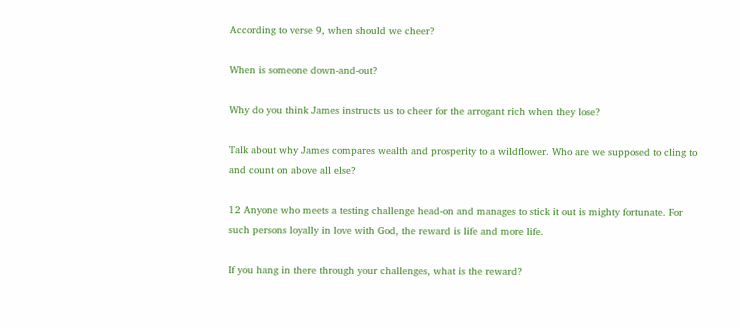According to verse 9, when should we cheer?

When is someone down-and-out?

Why do you think James instructs us to cheer for the arrogant rich when they lose?

Talk about why James compares wealth and prosperity to a wildflower. Who are we supposed to cling to and count on above all else?

12 Anyone who meets a testing challenge head-on and manages to stick it out is mighty fortunate. For such persons loyally in love with God, the reward is life and more life.

If you hang in there through your challenges, what is the reward?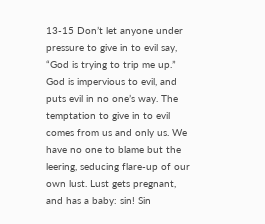13-15 Don’t let anyone under pressure to give in to evil say, “God is trying to trip me up.” God is impervious to evil, and puts evil in no one’s way. The temptation to give in to evil comes from us and only us. We have no one to blame but the leering, seducing flare-up of our own lust. Lust gets pregnant, and has a baby: sin! Sin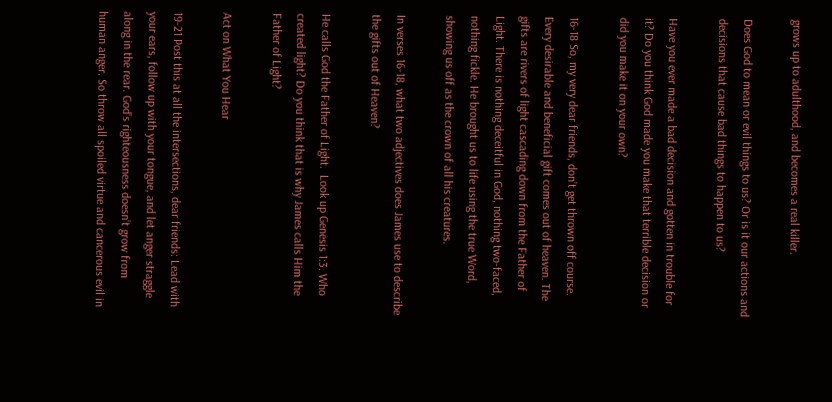grows up to adulthood, and becomes a real killer.

Does God to mean or evil things to us? Or is it our actions and decisions that cause bad things to happen to us?

Have you ever made a bad decision and gotten in trouble for it? Do you think God made you make that terrible decision or did you make it on your own?

16-18 So, my very dear friends, don’t get thrown off course. Every desirable and beneficial gift comes out of heaven. The gifts are rivers of light cascading down from the Father of Light. There is nothing deceitful in God, nothing two-faced, nothing fickle. He brought us to life using the true Word, showing us off as the crown of all his creatures.

In verses 16-18, what two adjectives does James use to describe the gifts out of Heaven?

He calls God the Father of Light.  Look up Genesis 1:3. Who created light? Do you think that is why James calls Him the Father of Light?

Act on What You Hear

19-21 Post this at all the intersections, dear friends: Lead with your ears, follow up with your tongue, and let anger straggle along in the rear. God’s righteousness doesn’t grow from human anger. So throw all spoiled virtue and cancerous evil in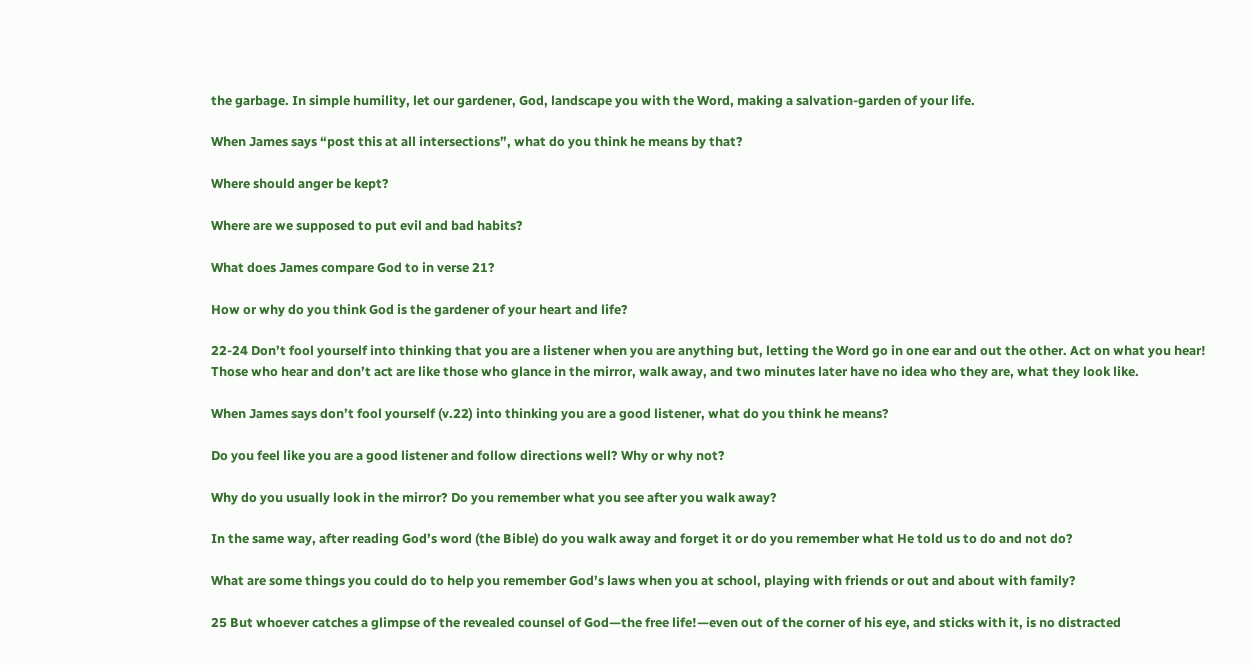the garbage. In simple humility, let our gardener, God, landscape you with the Word, making a salvation-garden of your life.

When James says “post this at all intersections”, what do you think he means by that?

Where should anger be kept?

Where are we supposed to put evil and bad habits?

What does James compare God to in verse 21?

How or why do you think God is the gardener of your heart and life?

22-24 Don’t fool yourself into thinking that you are a listener when you are anything but, letting the Word go in one ear and out the other. Act on what you hear! Those who hear and don’t act are like those who glance in the mirror, walk away, and two minutes later have no idea who they are, what they look like.

When James says don’t fool yourself (v.22) into thinking you are a good listener, what do you think he means?

Do you feel like you are a good listener and follow directions well? Why or why not?

Why do you usually look in the mirror? Do you remember what you see after you walk away?

In the same way, after reading God’s word (the Bible) do you walk away and forget it or do you remember what He told us to do and not do?

What are some things you could do to help you remember God’s laws when you at school, playing with friends or out and about with family?

25 But whoever catches a glimpse of the revealed counsel of God—the free life!—even out of the corner of his eye, and sticks with it, is no distracted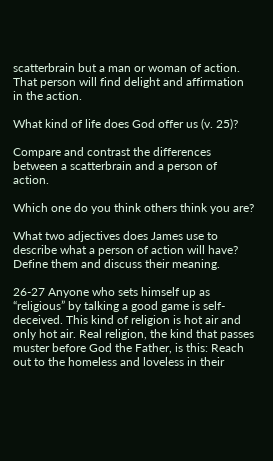scatterbrain but a man or woman of action. That person will find delight and affirmation in the action.

What kind of life does God offer us (v. 25)?

Compare and contrast the differences between a scatterbrain and a person of action.

Which one do you think others think you are?

What two adjectives does James use to describe what a person of action will have? Define them and discuss their meaning.

26-27 Anyone who sets himself up as “religious” by talking a good game is self-deceived. This kind of religion is hot air and only hot air. Real religion, the kind that passes muster before God the Father, is this: Reach out to the homeless and loveless in their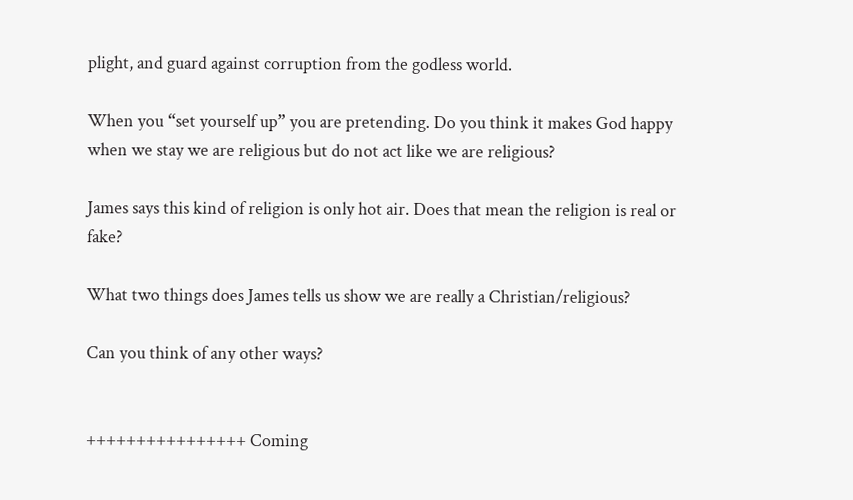plight, and guard against corruption from the godless world.

When you “set yourself up” you are pretending. Do you think it makes God happy when we stay we are religious but do not act like we are religious?

James says this kind of religion is only hot air. Does that mean the religion is real or fake?

What two things does James tells us show we are really a Christian/religious?

Can you think of any other ways?


++++++++++++++++ Coming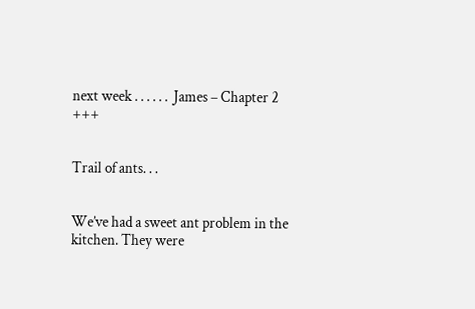next week . . . . . .  James – Chapter 2 +++


Trail of ants. . .


We’ve had a sweet ant problem in the kitchen. They were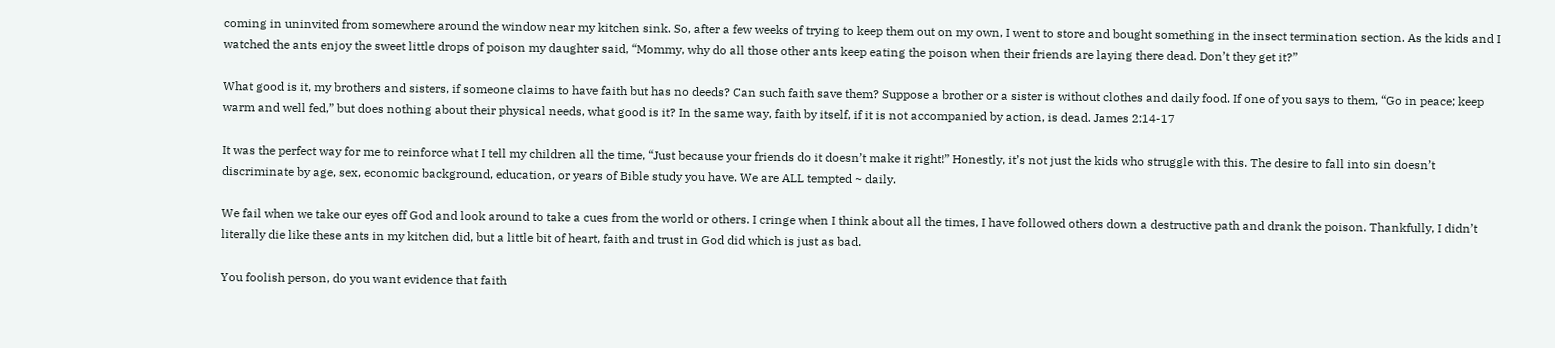coming in uninvited from somewhere around the window near my kitchen sink. So, after a few weeks of trying to keep them out on my own, I went to store and bought something in the insect termination section. As the kids and I watched the ants enjoy the sweet little drops of poison my daughter said, “Mommy, why do all those other ants keep eating the poison when their friends are laying there dead. Don’t they get it?”

What good is it, my brothers and sisters, if someone claims to have faith but has no deeds? Can such faith save them? Suppose a brother or a sister is without clothes and daily food. If one of you says to them, “Go in peace; keep warm and well fed,” but does nothing about their physical needs, what good is it? In the same way, faith by itself, if it is not accompanied by action, is dead. James 2:14-17

It was the perfect way for me to reinforce what I tell my children all the time, “Just because your friends do it doesn’t make it right!” Honestly, it’s not just the kids who struggle with this. The desire to fall into sin doesn’t discriminate by age, sex, economic background, education, or years of Bible study you have. We are ALL tempted ~ daily.

We fail when we take our eyes off God and look around to take a cues from the world or others. I cringe when I think about all the times, I have followed others down a destructive path and drank the poison. Thankfully, I didn’t literally die like these ants in my kitchen did, but a little bit of heart, faith and trust in God did which is just as bad.

You foolish person, do you want evidence that faith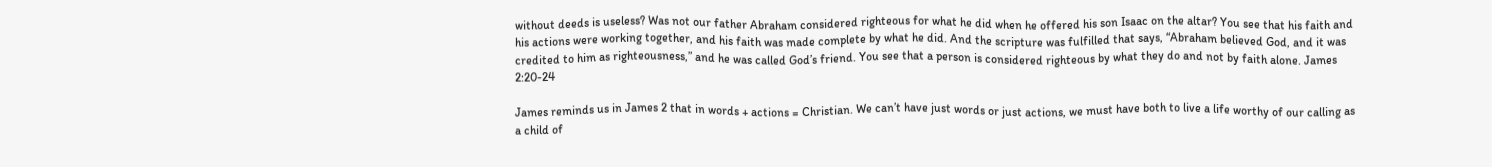without deeds is useless? Was not our father Abraham considered righteous for what he did when he offered his son Isaac on the altar? You see that his faith and his actions were working together, and his faith was made complete by what he did. And the scripture was fulfilled that says, “Abraham believed God, and it was credited to him as righteousness,” and he was called God’s friend. You see that a person is considered righteous by what they do and not by faith alone. James 2:20-24

James reminds us in James 2 that in words + actions = Christian. We can’t have just words or just actions, we must have both to live a life worthy of our calling as a child of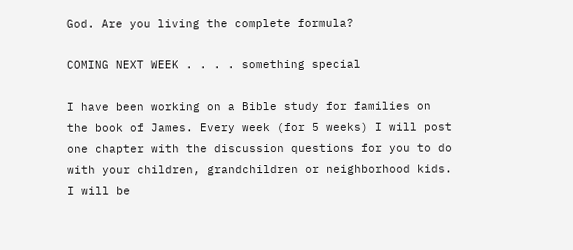God. Are you living the complete formula?

COMING NEXT WEEK . . . . something special

I have been working on a Bible study for families on the book of James. Every week (for 5 weeks) I will post one chapter with the discussion questions for you to do with your children, grandchildren or neighborhood kids. I will be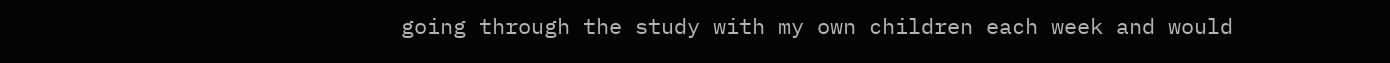going through the study with my own children each week and would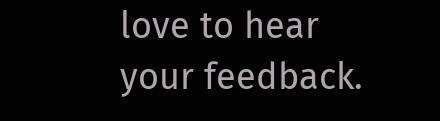love to hear your feedback.